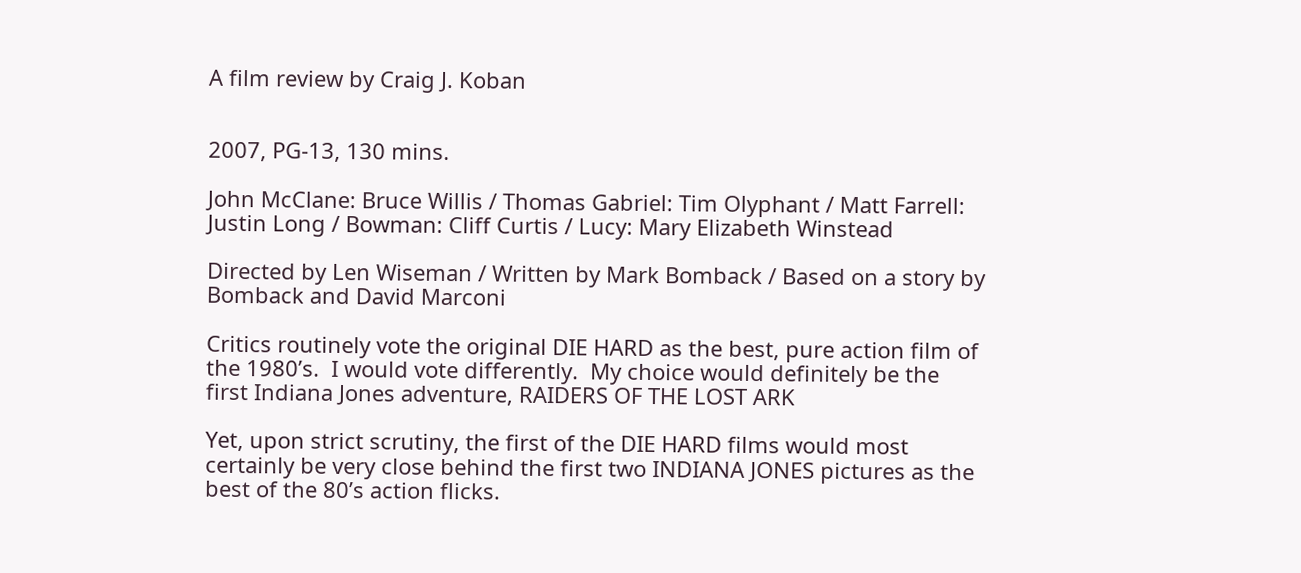A film review by Craig J. Koban


2007, PG-13, 130 mins.

John McClane: Bruce Willis / Thomas Gabriel: Tim Olyphant / Matt Farrell: Justin Long / Bowman: Cliff Curtis / Lucy: Mary Elizabeth Winstead

Directed by Len Wiseman / Written by Mark Bomback / Based on a story by Bomback and David Marconi

Critics routinely vote the original DIE HARD as the best, pure action film of the 1980’s.  I would vote differently.  My choice would definitely be the first Indiana Jones adventure, RAIDERS OF THE LOST ARK

Yet, upon strict scrutiny, the first of the DIE HARD films would most certainly be very close behind the first two INDIANA JONES pictures as the best of the 80’s action flicks.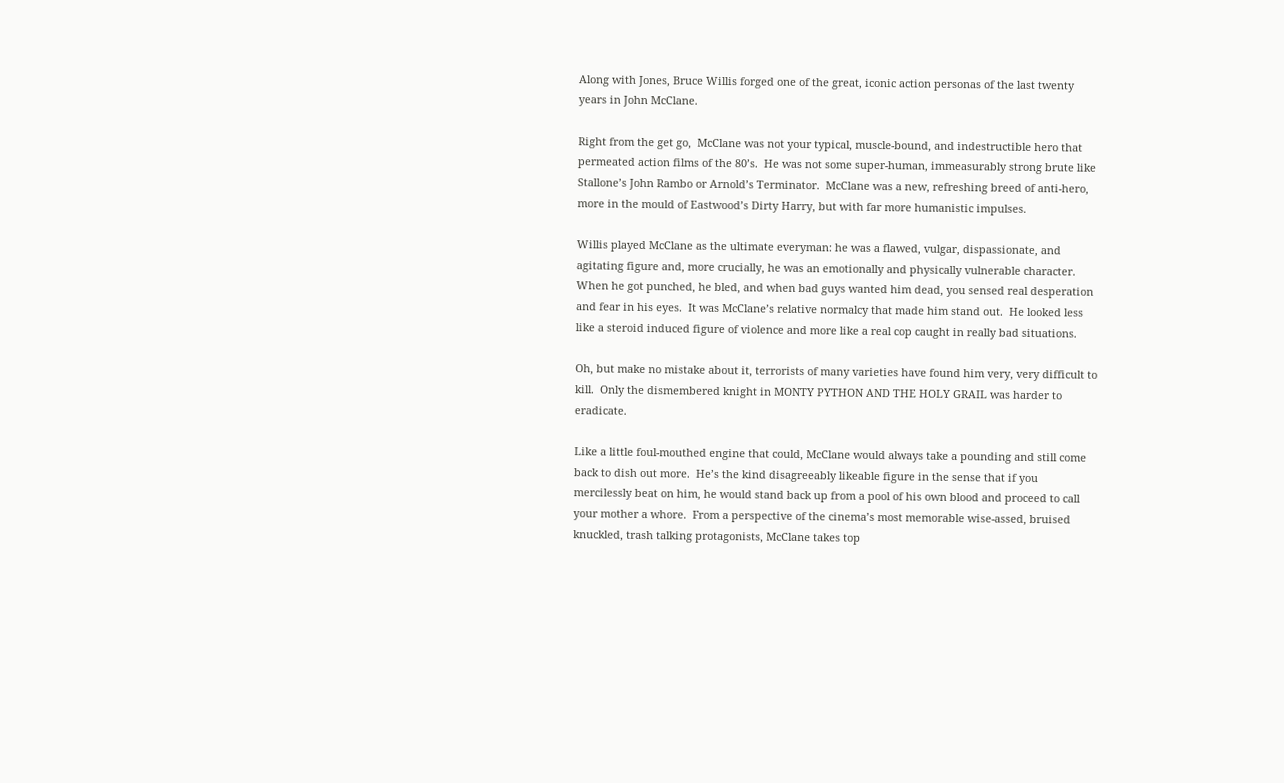Along with Jones, Bruce Willis forged one of the great, iconic action personas of the last twenty years in John McClane.

Right from the get go,  McClane was not your typical, muscle-bound, and indestructible hero that permeated action films of the 80’s.  He was not some super-human, immeasurably strong brute like Stallone’s John Rambo or Arnold’s Terminator.  McClane was a new, refreshing breed of anti-hero, more in the mould of Eastwood’s Dirty Harry, but with far more humanistic impulses.

Willis played McClane as the ultimate everyman: he was a flawed, vulgar, dispassionate, and agitating figure and, more crucially, he was an emotionally and physically vulnerable character.  When he got punched, he bled, and when bad guys wanted him dead, you sensed real desperation and fear in his eyes.  It was McClane’s relative normalcy that made him stand out.  He looked less like a steroid induced figure of violence and more like a real cop caught in really bad situations.

Oh, but make no mistake about it, terrorists of many varieties have found him very, very difficult to kill.  Only the dismembered knight in MONTY PYTHON AND THE HOLY GRAIL was harder to eradicate.

Like a little foul-mouthed engine that could, McClane would always take a pounding and still come back to dish out more.  He’s the kind disagreeably likeable figure in the sense that if you mercilessly beat on him, he would stand back up from a pool of his own blood and proceed to call your mother a whore.  From a perspective of the cinema’s most memorable wise-assed, bruised knuckled, trash talking protagonists, McClane takes top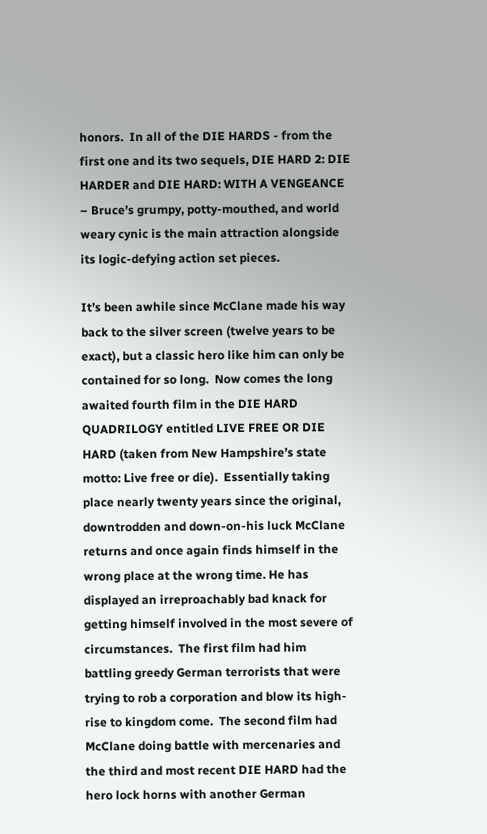honors.  In all of the DIE HARDS - from the first one and its two sequels, DIE HARD 2: DIE HARDER and DIE HARD: WITH A VENGEANCE – Bruce’s grumpy, potty-mouthed, and world weary cynic is the main attraction alongside its logic-defying action set pieces.

It’s been awhile since McClane made his way back to the silver screen (twelve years to be exact), but a classic hero like him can only be contained for so long.  Now comes the long awaited fourth film in the DIE HARD QUADRILOGY entitled LIVE FREE OR DIE HARD (taken from New Hampshire’s state motto: Live free or die).  Essentially taking place nearly twenty years since the original, downtrodden and down-on-his luck McClane returns and once again finds himself in the wrong place at the wrong time. He has displayed an irreproachably bad knack for getting himself involved in the most severe of circumstances.  The first film had him battling greedy German terrorists that were trying to rob a corporation and blow its high-rise to kingdom come.  The second film had McClane doing battle with mercenaries and the third and most recent DIE HARD had the hero lock horns with another German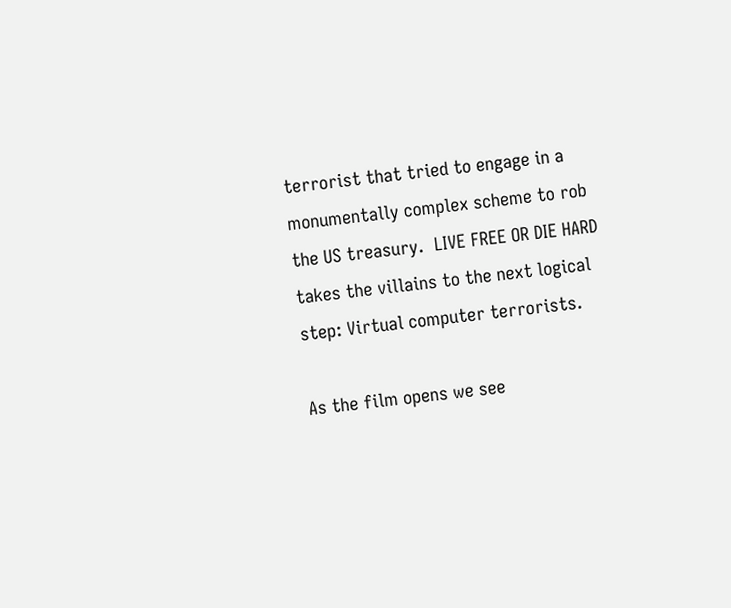terrorist that tried to engage in a monumentally complex scheme to rob the US treasury.  LIVE FREE OR DIE HARD takes the villains to the next logical step: Virtual computer terrorists.

As the film opens we see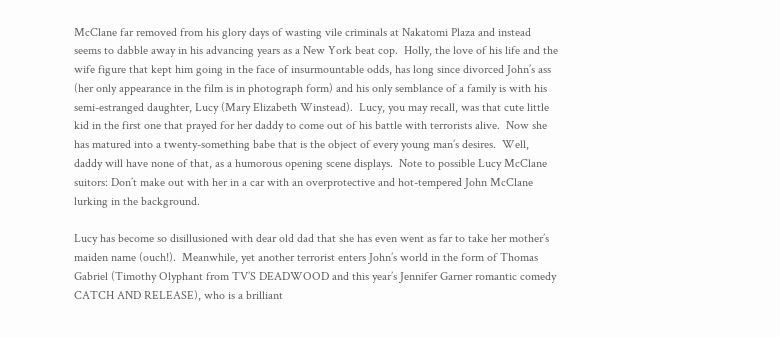McClane far removed from his glory days of wasting vile criminals at Nakatomi Plaza and instead seems to dabble away in his advancing years as a New York beat cop.  Holly, the love of his life and the wife figure that kept him going in the face of insurmountable odds, has long since divorced John’s ass (her only appearance in the film is in photograph form) and his only semblance of a family is with his semi-estranged daughter, Lucy (Mary Elizabeth Winstead).  Lucy, you may recall, was that cute little kid in the first one that prayed for her daddy to come out of his battle with terrorists alive.  Now she has matured into a twenty-something babe that is the object of every young man’s desires.  Well, daddy will have none of that, as a humorous opening scene displays.  Note to possible Lucy McClane suitors: Don’t make out with her in a car with an overprotective and hot-tempered John McClane lurking in the background.

Lucy has become so disillusioned with dear old dad that she has even went as far to take her mother’s maiden name (ouch!).  Meanwhile, yet another terrorist enters John’s world in the form of Thomas Gabriel (Timothy Olyphant from TV’S DEADWOOD and this year’s Jennifer Garner romantic comedy CATCH AND RELEASE), who is a brilliant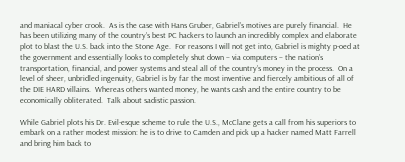and maniacal cyber crook.  As is the case with Hans Gruber, Gabriel’s motives are purely financial.  He has been utilizing many of the country’s best PC hackers to launch an incredibly complex and elaborate plot to blast the U.S. back into the Stone Age.  For reasons I will not get into, Gabriel is mighty p-oed at the government and essentially looks to completely shut down – via computers – the nation’s transportation, financial, and power systems and steal all of the country’s money in the process.  On a level of sheer, unbridled ingenuity, Gabriel is by far the most inventive and fiercely ambitious of all of the DIE HARD villains.  Whereas others wanted money, he wants cash and the entire country to be economically obliterated.  Talk about sadistic passion.

While Gabriel plots his Dr. Evil-esque scheme to rule the U.S., McClane gets a call from his superiors to embark on a rather modest mission: he is to drive to Camden and pick up a hacker named Matt Farrell and bring him back to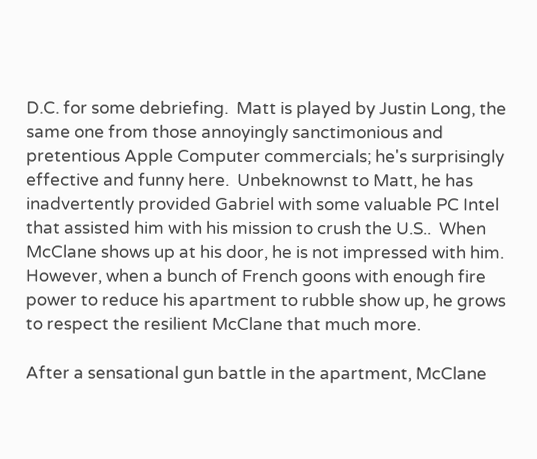D.C. for some debriefing.  Matt is played by Justin Long, the same one from those annoyingly sanctimonious and pretentious Apple Computer commercials; he's surprisingly effective and funny here.  Unbeknownst to Matt, he has inadvertently provided Gabriel with some valuable PC Intel that assisted him with his mission to crush the U.S..  When McClane shows up at his door, he is not impressed with him.  However, when a bunch of French goons with enough fire power to reduce his apartment to rubble show up, he grows to respect the resilient McClane that much more.

After a sensational gun battle in the apartment, McClane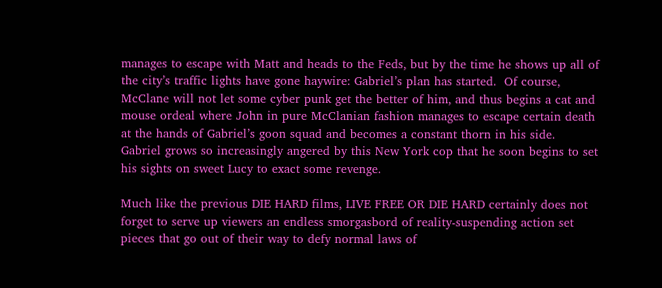manages to escape with Matt and heads to the Feds, but by the time he shows up all of the city’s traffic lights have gone haywire: Gabriel’s plan has started.  Of course, McClane will not let some cyber punk get the better of him, and thus begins a cat and mouse ordeal where John in pure McClanian fashion manages to escape certain death at the hands of Gabriel’s goon squad and becomes a constant thorn in his side.  Gabriel grows so increasingly angered by this New York cop that he soon begins to set his sights on sweet Lucy to exact some revenge.

Much like the previous DIE HARD films, LIVE FREE OR DIE HARD certainly does not forget to serve up viewers an endless smorgasbord of reality-suspending action set pieces that go out of their way to defy normal laws of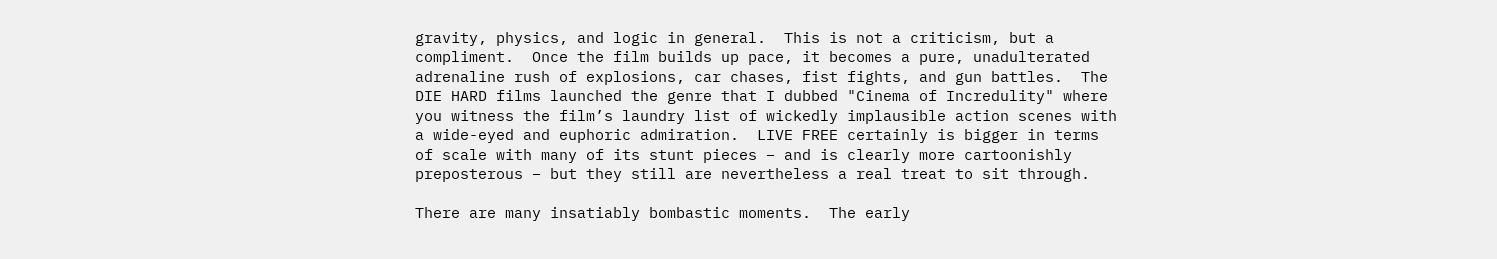gravity, physics, and logic in general.  This is not a criticism, but a compliment.  Once the film builds up pace, it becomes a pure, unadulterated adrenaline rush of explosions, car chases, fist fights, and gun battles.  The DIE HARD films launched the genre that I dubbed "Cinema of Incredulity" where you witness the film’s laundry list of wickedly implausible action scenes with a wide-eyed and euphoric admiration.  LIVE FREE certainly is bigger in terms of scale with many of its stunt pieces – and is clearly more cartoonishly preposterous – but they still are nevertheless a real treat to sit through.

There are many insatiably bombastic moments.  The early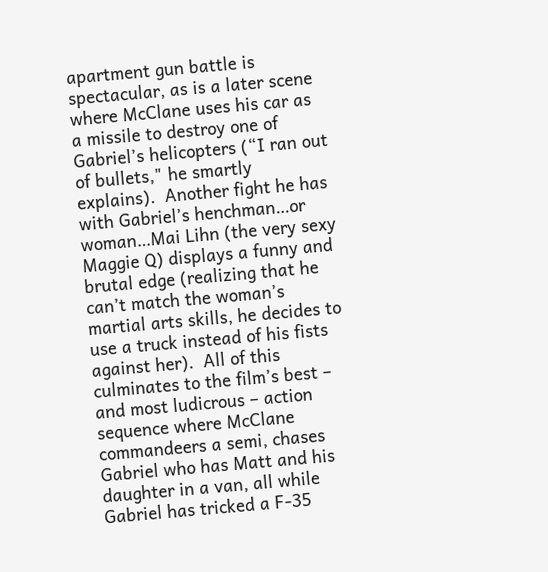apartment gun battle is spectacular, as is a later scene where McClane uses his car as a missile to destroy one of Gabriel’s helicopters (“I ran out of bullets," he smartly explains).  Another fight he has with Gabriel’s henchman…or woman…Mai Lihn (the very sexy Maggie Q) displays a funny and brutal edge (realizing that he can’t match the woman’s martial arts skills, he decides to use a truck instead of his fists against her).  All of this culminates to the film’s best – and most ludicrous – action sequence where McClane commandeers a semi, chases Gabriel who has Matt and his daughter in a van, all while Gabriel has tricked a F-35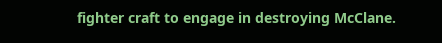fighter craft to engage in destroying McClane.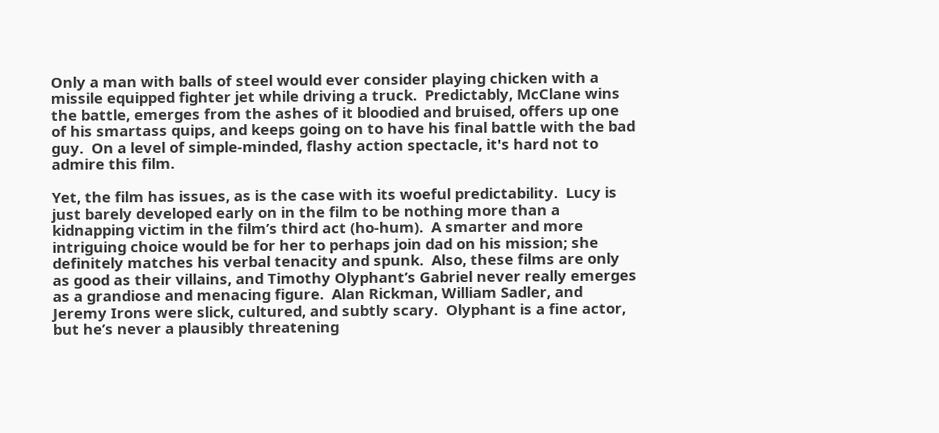Only a man with balls of steel would ever consider playing chicken with a missile equipped fighter jet while driving a truck.  Predictably, McClane wins the battle, emerges from the ashes of it bloodied and bruised, offers up one of his smartass quips, and keeps going on to have his final battle with the bad guy.  On a level of simple-minded, flashy action spectacle, it's hard not to admire this film.

Yet, the film has issues, as is the case with its woeful predictability.  Lucy is just barely developed early on in the film to be nothing more than a kidnapping victim in the film’s third act (ho-hum).  A smarter and more intriguing choice would be for her to perhaps join dad on his mission; she definitely matches his verbal tenacity and spunk.  Also, these films are only as good as their villains, and Timothy Olyphant’s Gabriel never really emerges as a grandiose and menacing figure.  Alan Rickman, William Sadler, and Jeremy Irons were slick, cultured, and subtly scary.  Olyphant is a fine actor, but he’s never a plausibly threatening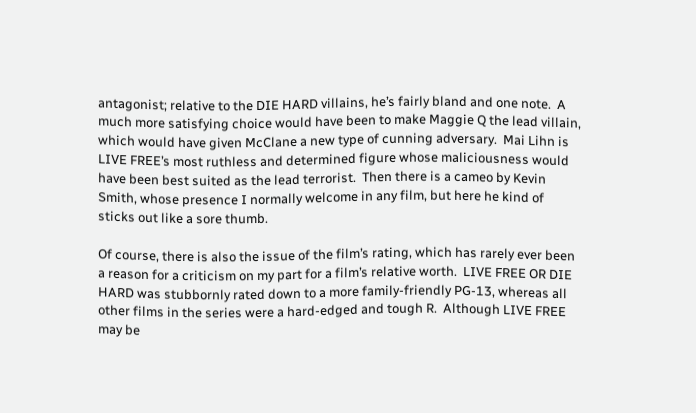antagonist; relative to the DIE HARD villains, he’s fairly bland and one note.  A much more satisfying choice would have been to make Maggie Q the lead villain, which would have given McClane a new type of cunning adversary.  Mai Lihn is LIVE FREE’s most ruthless and determined figure whose maliciousness would have been best suited as the lead terrorist.  Then there is a cameo by Kevin Smith, whose presence I normally welcome in any film, but here he kind of sticks out like a sore thumb.

Of course, there is also the issue of the film’s rating, which has rarely ever been a reason for a criticism on my part for a film’s relative worth.  LIVE FREE OR DIE HARD was stubbornly rated down to a more family-friendly PG-13, whereas all other films in the series were a hard-edged and tough R.  Although LIVE FREE may be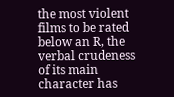the most violent films to be rated below an R, the verbal crudeness of its main character has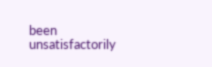been unsatisfactorily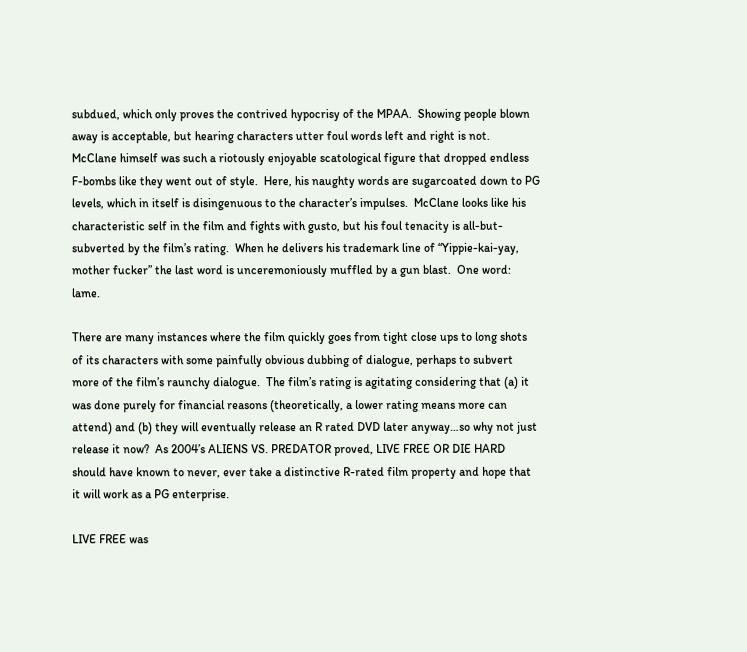subdued, which only proves the contrived hypocrisy of the MPAA.  Showing people blown away is acceptable, but hearing characters utter foul words left and right is not.  McClane himself was such a riotously enjoyable scatological figure that dropped endless F-bombs like they went out of style.  Here, his naughty words are sugarcoated down to PG levels, which in itself is disingenuous to the character’s impulses.  McClane looks like his characteristic self in the film and fights with gusto, but his foul tenacity is all-but-subverted by the film’s rating.  When he delivers his trademark line of “Yippie-kai-yay, mother fucker” the last word is unceremoniously muffled by a gun blast.  One word: lame.

There are many instances where the film quickly goes from tight close ups to long shots of its characters with some painfully obvious dubbing of dialogue, perhaps to subvert more of the film’s raunchy dialogue.  The film’s rating is agitating considering that (a) it was done purely for financial reasons (theoretically, a lower rating means more can attend) and (b) they will eventually release an R rated DVD later anyway…so why not just release it now?  As 2004’s ALIENS VS. PREDATOR proved, LIVE FREE OR DIE HARD should have known to never, ever take a distinctive R-rated film property and hope that it will work as a PG enterprise.

LIVE FREE was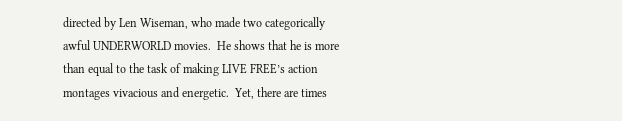directed by Len Wiseman, who made two categorically awful UNDERWORLD movies.  He shows that he is more than equal to the task of making LIVE FREE’s action montages vivacious and energetic.  Yet, there are times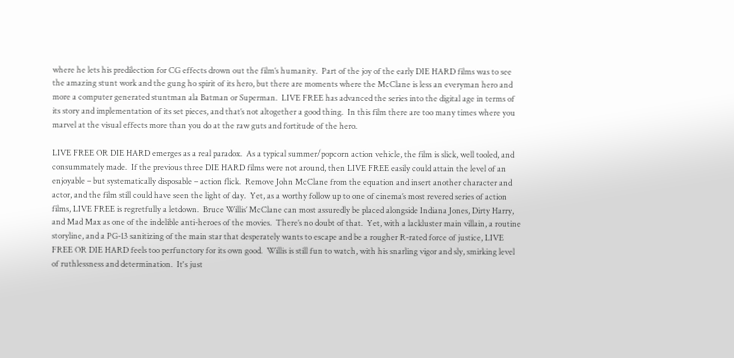where he lets his predilection for CG effects drown out the film’s humanity.  Part of the joy of the early DIE HARD films was to see the amazing stunt work and the gung ho spirit of its hero, but there are moments where the McClane is less an everyman hero and more a computer generated stuntman ala Batman or Superman.  LIVE FREE has advanced the series into the digital age in terms of its story and implementation of its set pieces, and that’s not altogether a good thing.  In this film there are too many times where you marvel at the visual effects more than you do at the raw guts and fortitude of the hero.

LIVE FREE OR DIE HARD emerges as a real paradox.  As a typical summer/popcorn action vehicle, the film is slick, well tooled, and consummately made.  If the previous three DIE HARD films were not around, then LIVE FREE easily could attain the level of an enjoyable – but systematically disposable – action flick.  Remove John McClane from the equation and insert another character and actor, and the film still could have seen the light of day.  Yet, as a worthy follow up to one of cinema’s most revered series of action films, LIVE FREE is regretfully a letdown.  Bruce Willis’ McClane can most assuredly be placed alongside Indiana Jones, Dirty Harry, and Mad Max as one of the indelible anti-heroes of the movies.  There’s no doubt of that.  Yet, with a lackluster main villain, a routine storyline, and a PG-13 sanitizing of the main star that desperately wants to escape and be a rougher R-rated force of justice, LIVE FREE OR DIE HARD feels too perfunctory for its own good.  Willis is still fun to watch, with his snarling vigor and sly, smirking level of ruthlessness and determination.  It's just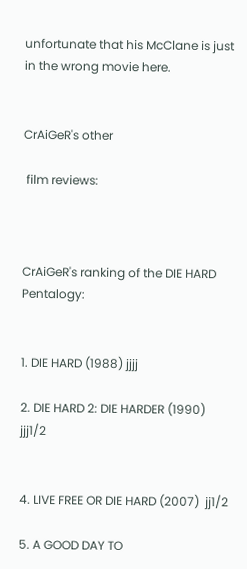unfortunate that his McClane is just in the wrong movie here.


CrAiGeR's other

 film reviews:



CrAiGeR's ranking of the DIE HARD Pentalogy:


1. DIE HARD (1988) jjjj

2. DIE HARD 2: DIE HARDER (1990)  jjj1/2


4. LIVE FREE OR DIE HARD (2007)  jj1/2

5. A GOOD DAY TO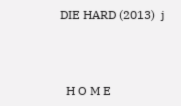DIE HARD (2013)  j



  H O M E